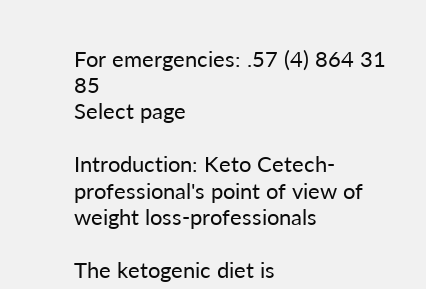For emergencies: .57 (4) 864 31 85
Select page

Introduction: Keto Cetech-professional's point of view of weight loss-professionals

The ketogenic diet is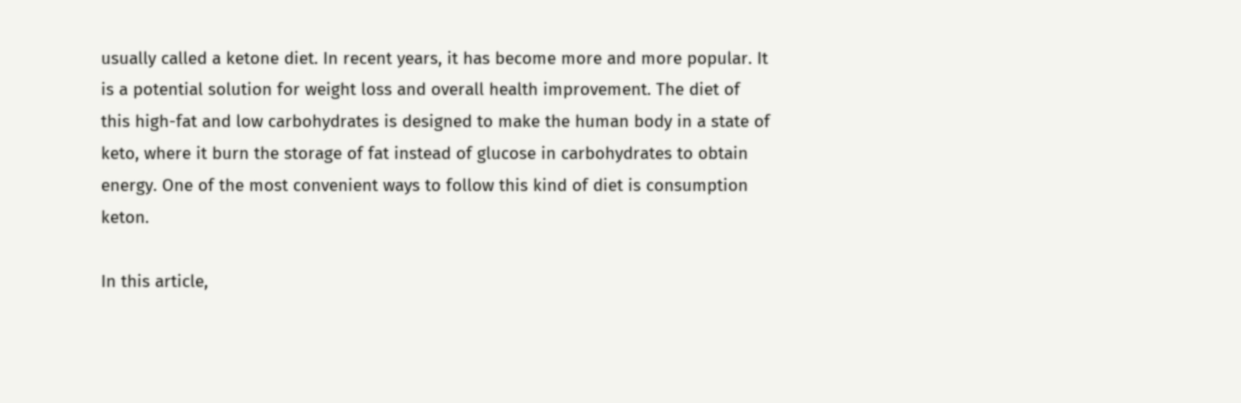usually called a ketone diet. In recent years, it has become more and more popular. It is a potential solution for weight loss and overall health improvement. The diet of this high-fat and low carbohydrates is designed to make the human body in a state of keto, where it burn the storage of fat instead of glucose in carbohydrates to obtain energy. One of the most convenient ways to follow this kind of diet is consumption keton.

In this article,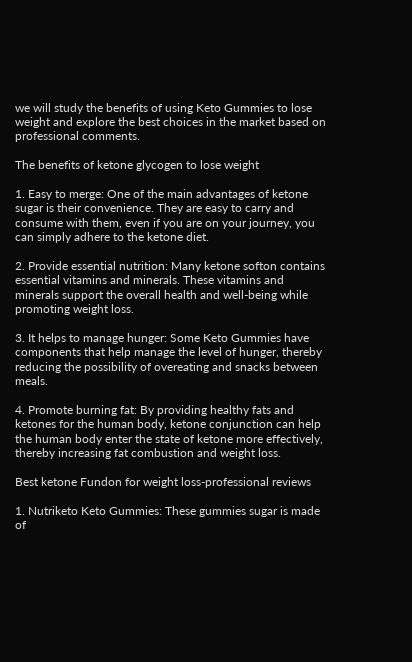we will study the benefits of using Keto Gummies to lose weight and explore the best choices in the market based on professional comments.

The benefits of ketone glycogen to lose weight

1. Easy to merge: One of the main advantages of ketone sugar is their convenience. They are easy to carry and consume with them, even if you are on your journey, you can simply adhere to the ketone diet.

2. Provide essential nutrition: Many ketone softon contains essential vitamins and minerals. These vitamins and minerals support the overall health and well-being while promoting weight loss.

3. It helps to manage hunger: Some Keto Gummies have components that help manage the level of hunger, thereby reducing the possibility of overeating and snacks between meals.

4. Promote burning fat: By providing healthy fats and ketones for the human body, ketone conjunction can help the human body enter the state of ketone more effectively, thereby increasing fat combustion and weight loss.

Best ketone Fundon for weight loss-professional reviews

1. Nutriketo Keto Gummies: These gummies sugar is made of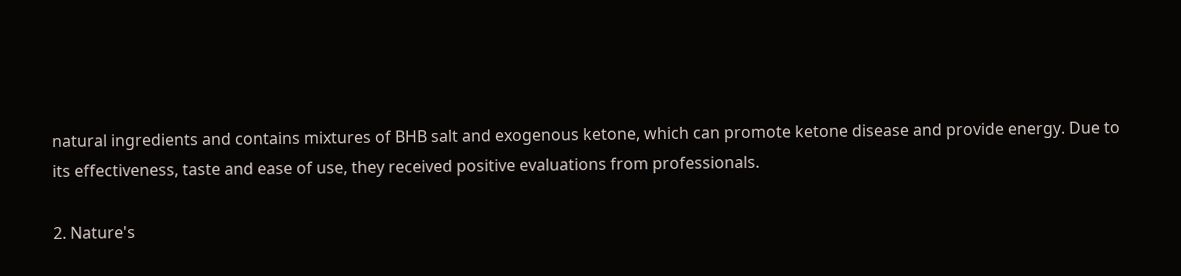natural ingredients and contains mixtures of BHB salt and exogenous ketone, which can promote ketone disease and provide energy. Due to its effectiveness, taste and ease of use, they received positive evaluations from professionals.

2. Nature's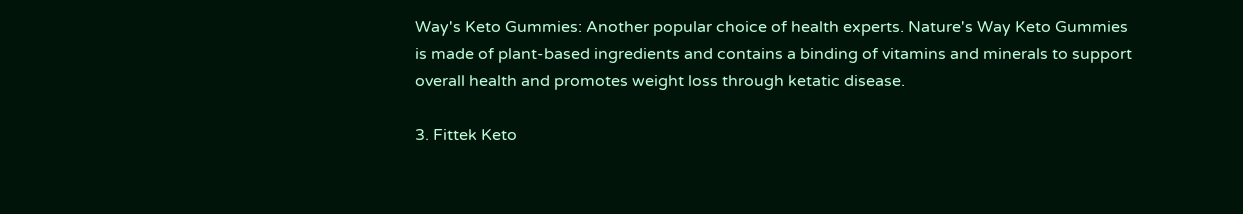Way's Keto Gummies: Another popular choice of health experts. Nature's Way Keto Gummies is made of plant-based ingredients and contains a binding of vitamins and minerals to support overall health and promotes weight loss through ketatic disease.

3. Fittek Keto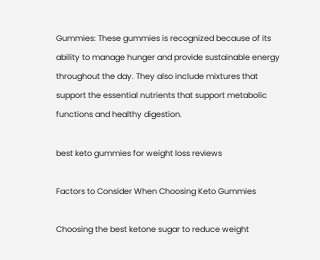Gummies: These gummies is recognized because of its ability to manage hunger and provide sustainable energy throughout the day. They also include mixtures that support the essential nutrients that support metabolic functions and healthy digestion.

best keto gummies for weight loss reviews

Factors to Consider When Choosing Keto Gummies

Choosing the best ketone sugar to reduce weight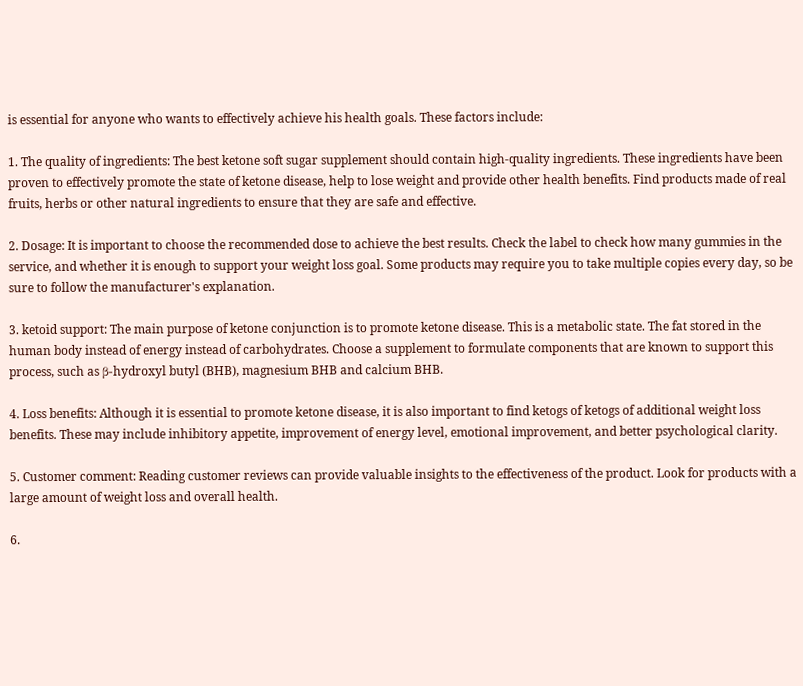is essential for anyone who wants to effectively achieve his health goals. These factors include:

1. The quality of ingredients: The best ketone soft sugar supplement should contain high-quality ingredients. These ingredients have been proven to effectively promote the state of ketone disease, help to lose weight and provide other health benefits. Find products made of real fruits, herbs or other natural ingredients to ensure that they are safe and effective.

2. Dosage: It is important to choose the recommended dose to achieve the best results. Check the label to check how many gummies in the service, and whether it is enough to support your weight loss goal. Some products may require you to take multiple copies every day, so be sure to follow the manufacturer's explanation.

3. ketoid support: The main purpose of ketone conjunction is to promote ketone disease. This is a metabolic state. The fat stored in the human body instead of energy instead of carbohydrates. Choose a supplement to formulate components that are known to support this process, such as β-hydroxyl butyl (BHB), magnesium BHB and calcium BHB.

4. Loss benefits: Although it is essential to promote ketone disease, it is also important to find ketogs of ketogs of additional weight loss benefits. These may include inhibitory appetite, improvement of energy level, emotional improvement, and better psychological clarity.

5. Customer comment: Reading customer reviews can provide valuable insights to the effectiveness of the product. Look for products with a large amount of weight loss and overall health.

6.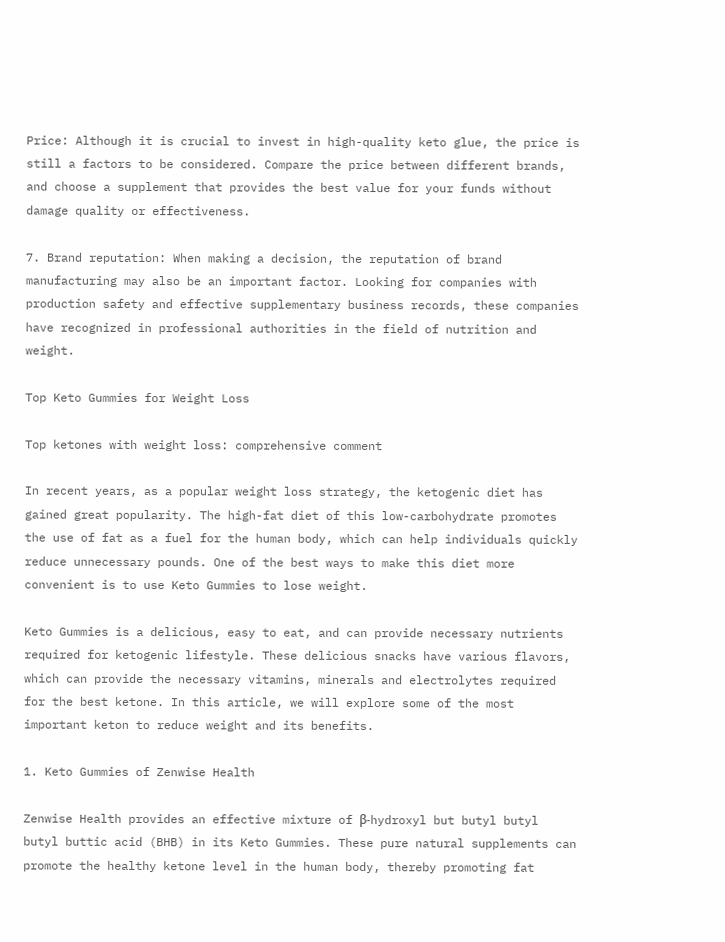Price: Although it is crucial to invest in high-quality keto glue, the price is still a factors to be considered. Compare the price between different brands, and choose a supplement that provides the best value for your funds without damage quality or effectiveness.

7. Brand reputation: When making a decision, the reputation of brand manufacturing may also be an important factor. Looking for companies with production safety and effective supplementary business records, these companies have recognized in professional authorities in the field of nutrition and weight.

Top Keto Gummies for Weight Loss

Top ketones with weight loss: comprehensive comment

In recent years, as a popular weight loss strategy, the ketogenic diet has gained great popularity. The high-fat diet of this low-carbohydrate promotes the use of fat as a fuel for the human body, which can help individuals quickly reduce unnecessary pounds. One of the best ways to make this diet more convenient is to use Keto Gummies to lose weight.

Keto Gummies is a delicious, easy to eat, and can provide necessary nutrients required for ketogenic lifestyle. These delicious snacks have various flavors, which can provide the necessary vitamins, minerals and electrolytes required for the best ketone. In this article, we will explore some of the most important keton to reduce weight and its benefits.

1. Keto Gummies of Zenwise Health

Zenwise Health provides an effective mixture of β-hydroxyl but butyl butyl butyl buttic acid (BHB) in its Keto Gummies. These pure natural supplements can promote the healthy ketone level in the human body, thereby promoting fat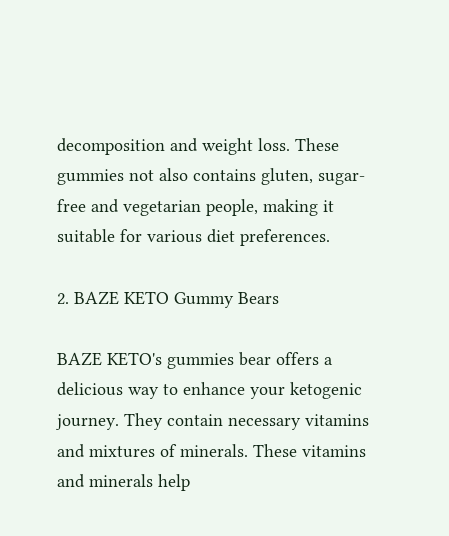decomposition and weight loss. These gummies not also contains gluten, sugar-free and vegetarian people, making it suitable for various diet preferences.

2. BAZE KETO Gummy Bears

BAZE KETO's gummies bear offers a delicious way to enhance your ketogenic journey. They contain necessary vitamins and mixtures of minerals. These vitamins and minerals help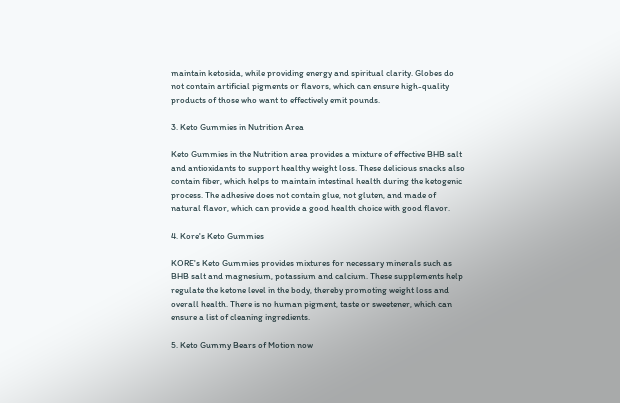maintain ketosida, while providing energy and spiritual clarity. Globes do not contain artificial pigments or flavors, which can ensure high-quality products of those who want to effectively emit pounds.

3. Keto Gummies in Nutrition Area

Keto Gummies in the Nutrition area provides a mixture of effective BHB salt and antioxidants to support healthy weight loss. These delicious snacks also contain fiber, which helps to maintain intestinal health during the ketogenic process. The adhesive does not contain glue, not gluten, and made of natural flavor, which can provide a good health choice with good flavor.

4. Kore's Keto Gummies

KORE's Keto Gummies provides mixtures for necessary minerals such as BHB salt and magnesium, potassium and calcium. These supplements help regulate the ketone level in the body, thereby promoting weight loss and overall health. There is no human pigment, taste or sweetener, which can ensure a list of cleaning ingredients.

5. Keto Gummy Bears of Motion now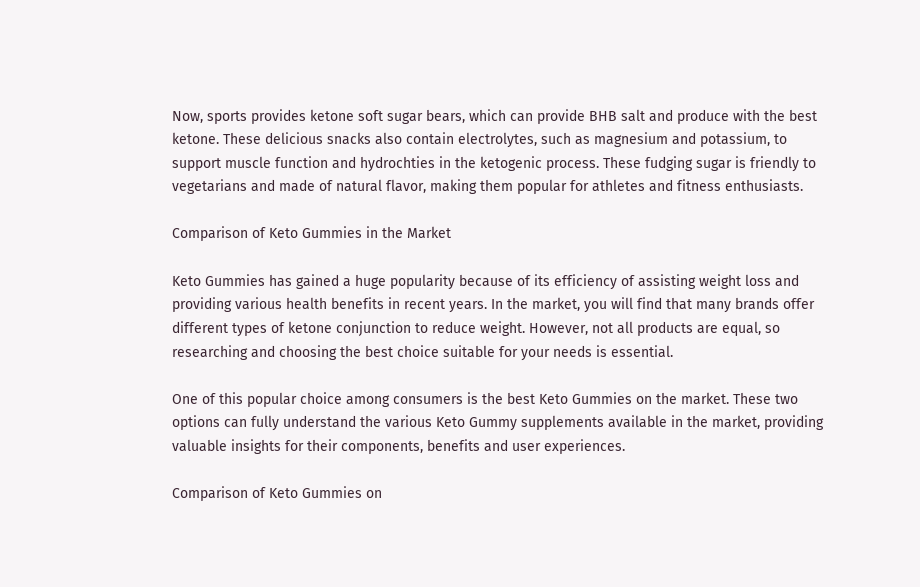Now, sports provides ketone soft sugar bears, which can provide BHB salt and produce with the best ketone. These delicious snacks also contain electrolytes, such as magnesium and potassium, to support muscle function and hydrochties in the ketogenic process. These fudging sugar is friendly to vegetarians and made of natural flavor, making them popular for athletes and fitness enthusiasts.

Comparison of Keto Gummies in the Market

Keto Gummies has gained a huge popularity because of its efficiency of assisting weight loss and providing various health benefits in recent years. In the market, you will find that many brands offer different types of ketone conjunction to reduce weight. However, not all products are equal, so researching and choosing the best choice suitable for your needs is essential.

One of this popular choice among consumers is the best Keto Gummies on the market. These two options can fully understand the various Keto Gummy supplements available in the market, providing valuable insights for their components, benefits and user experiences.

Comparison of Keto Gummies on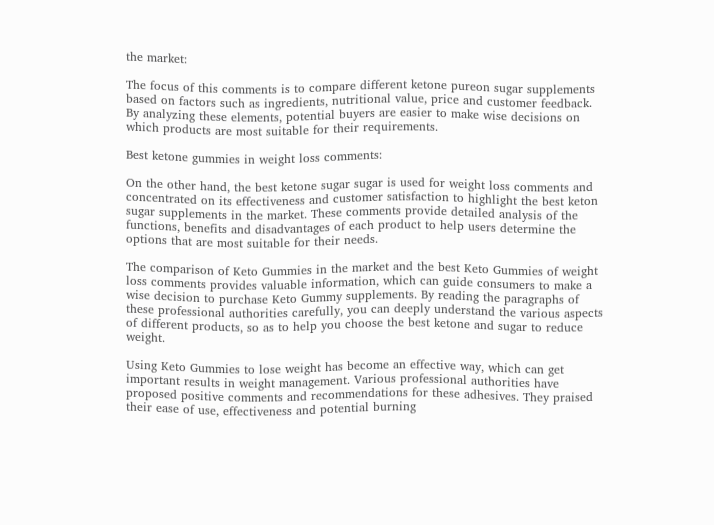the market:

The focus of this comments is to compare different ketone pureon sugar supplements based on factors such as ingredients, nutritional value, price and customer feedback. By analyzing these elements, potential buyers are easier to make wise decisions on which products are most suitable for their requirements.

Best ketone gummies in weight loss comments:

On the other hand, the best ketone sugar sugar is used for weight loss comments and concentrated on its effectiveness and customer satisfaction to highlight the best keton sugar supplements in the market. These comments provide detailed analysis of the functions, benefits and disadvantages of each product to help users determine the options that are most suitable for their needs.

The comparison of Keto Gummies in the market and the best Keto Gummies of weight loss comments provides valuable information, which can guide consumers to make a wise decision to purchase Keto Gummy supplements. By reading the paragraphs of these professional authorities carefully, you can deeply understand the various aspects of different products, so as to help you choose the best ketone and sugar to reduce weight.

Using Keto Gummies to lose weight has become an effective way, which can get important results in weight management. Various professional authorities have proposed positive comments and recommendations for these adhesives. They praised their ease of use, effectiveness and potential burning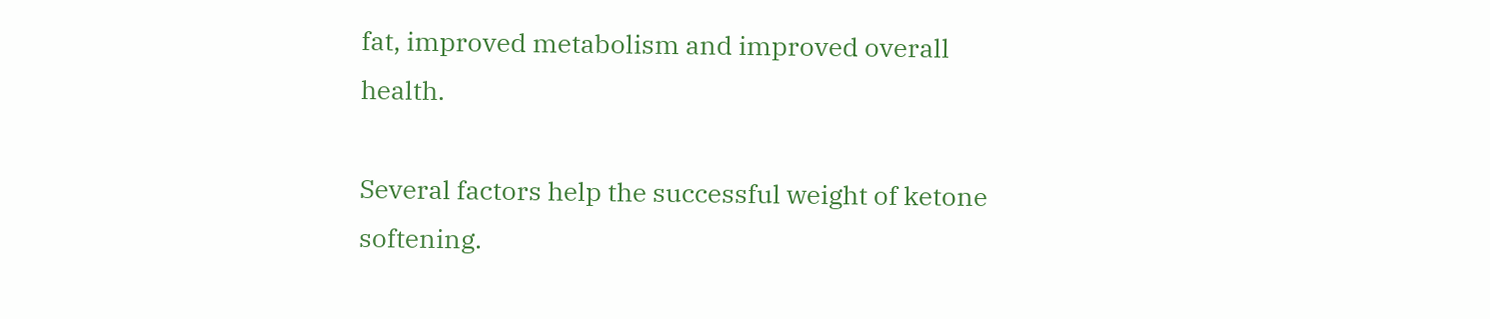fat, improved metabolism and improved overall health.

Several factors help the successful weight of ketone softening.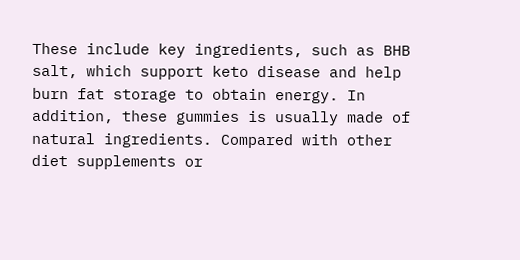These include key ingredients, such as BHB salt, which support keto disease and help burn fat storage to obtain energy. In addition, these gummies is usually made of natural ingredients. Compared with other diet supplements or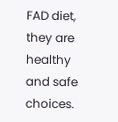FAD diet, they are healthy and safe choices.